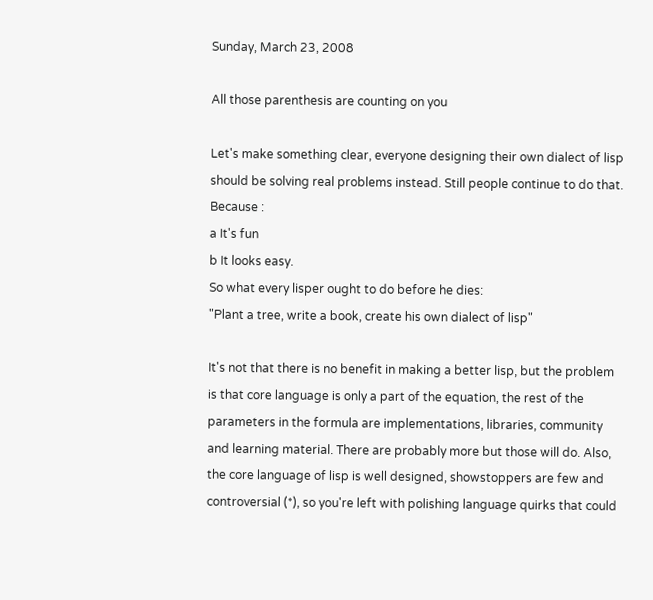Sunday, March 23, 2008

All those parenthesis are counting on you

Let's make something clear, everyone designing their own dialect of lisp should be solving real problems instead. Still people continue to do that.
Because :
a It's fun
b It looks easy.
So what every lisper ought to do before he dies:
"Plant a tree, write a book, create his own dialect of lisp"

It's not that there is no benefit in making a better lisp, but the problem is that core language is only a part of the equation, the rest of the parameters in the formula are implementations, libraries, community and learning material. There are probably more but those will do. Also, the core language of lisp is well designed, showstoppers are few and controversial (*), so you're left with polishing language quirks that could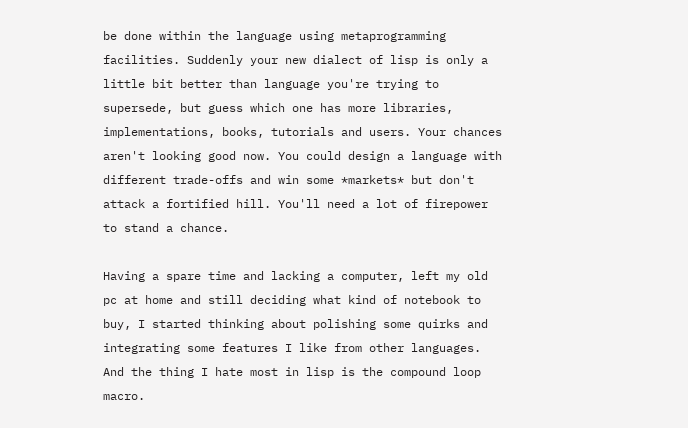be done within the language using metaprogramming facilities. Suddenly your new dialect of lisp is only a little bit better than language you're trying to supersede, but guess which one has more libraries, implementations, books, tutorials and users. Your chances aren't looking good now. You could design a language with different trade-offs and win some *markets* but don't attack a fortified hill. You'll need a lot of firepower to stand a chance.

Having a spare time and lacking a computer, left my old pc at home and still deciding what kind of notebook to buy, I started thinking about polishing some quirks and integrating some features I like from other languages. And the thing I hate most in lisp is the compound loop macro.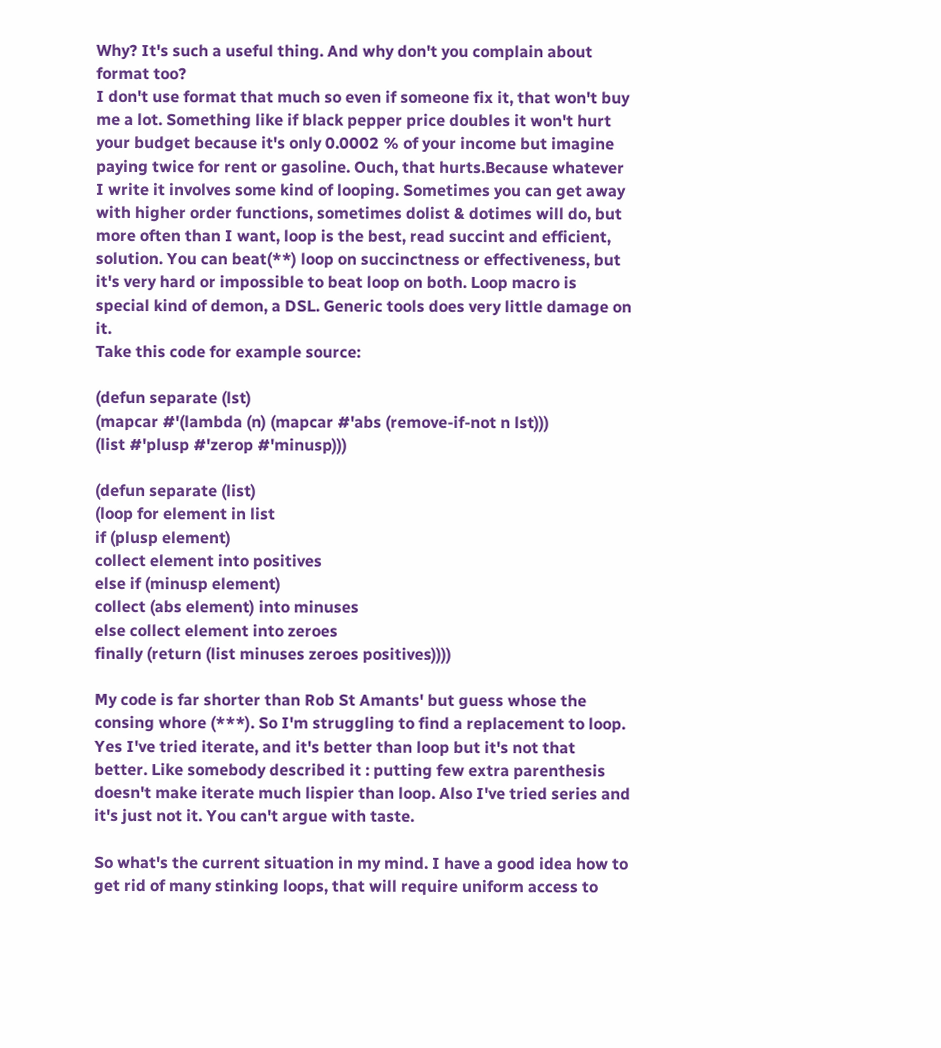Why? It's such a useful thing. And why don't you complain about format too?
I don't use format that much so even if someone fix it, that won't buy me a lot. Something like if black pepper price doubles it won't hurt your budget because it's only 0.0002 % of your income but imagine paying twice for rent or gasoline. Ouch, that hurts.Because whatever I write it involves some kind of looping. Sometimes you can get away with higher order functions, sometimes dolist & dotimes will do, but more often than I want, loop is the best, read succint and efficient, solution. You can beat(**) loop on succinctness or effectiveness, but it's very hard or impossible to beat loop on both. Loop macro is special kind of demon, a DSL. Generic tools does very little damage on it.
Take this code for example source:

(defun separate (lst)
(mapcar #'(lambda (n) (mapcar #'abs (remove-if-not n lst)))
(list #'plusp #'zerop #'minusp)))

(defun separate (list)
(loop for element in list
if (plusp element)
collect element into positives
else if (minusp element)
collect (abs element) into minuses
else collect element into zeroes
finally (return (list minuses zeroes positives))))

My code is far shorter than Rob St Amants' but guess whose the consing whore (***). So I'm struggling to find a replacement to loop. Yes I've tried iterate, and it's better than loop but it's not that better. Like somebody described it : putting few extra parenthesis doesn't make iterate much lispier than loop. Also I've tried series and it's just not it. You can't argue with taste.

So what's the current situation in my mind. I have a good idea how to get rid of many stinking loops, that will require uniform access to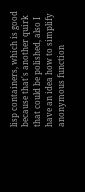lisp containers, which is good because that's another quirk that could be polished, also I have an idea how to simplify anonymous function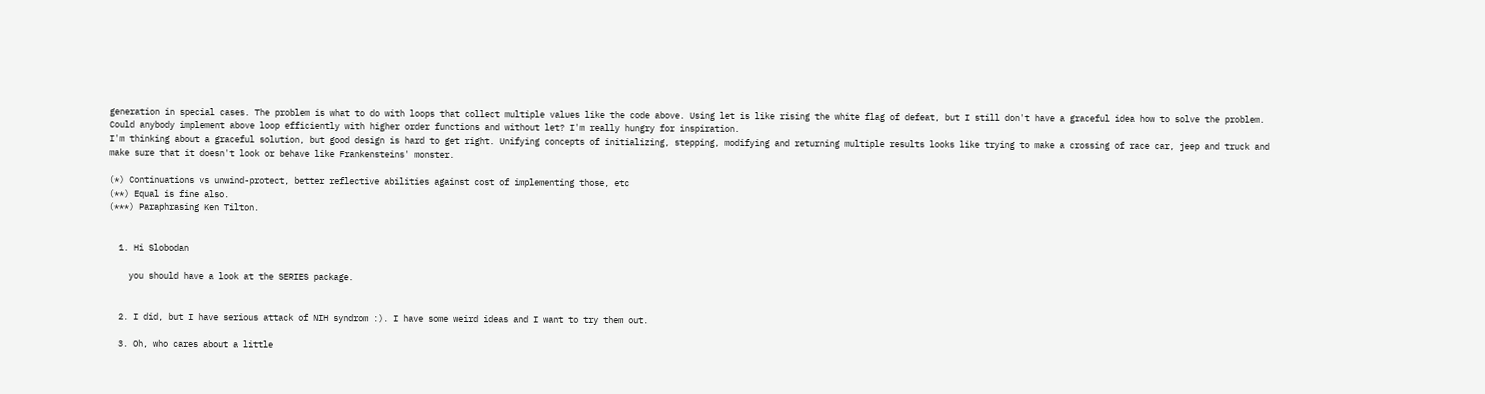generation in special cases. The problem is what to do with loops that collect multiple values like the code above. Using let is like rising the white flag of defeat, but I still don't have a graceful idea how to solve the problem. Could anybody implement above loop efficiently with higher order functions and without let? I'm really hungry for inspiration.
I'm thinking about a graceful solution, but good design is hard to get right. Unifying concepts of initializing, stepping, modifying and returning multiple results looks like trying to make a crossing of race car, jeep and truck and make sure that it doesn't look or behave like Frankensteins' monster.

(*) Continuations vs unwind-protect, better reflective abilities against cost of implementing those, etc
(**) Equal is fine also.
(***) Paraphrasing Ken Tilton.


  1. Hi Slobodan

    you should have a look at the SERIES package.


  2. I did, but I have serious attack of NIH syndrom :). I have some weird ideas and I want to try them out.

  3. Oh, who cares about a little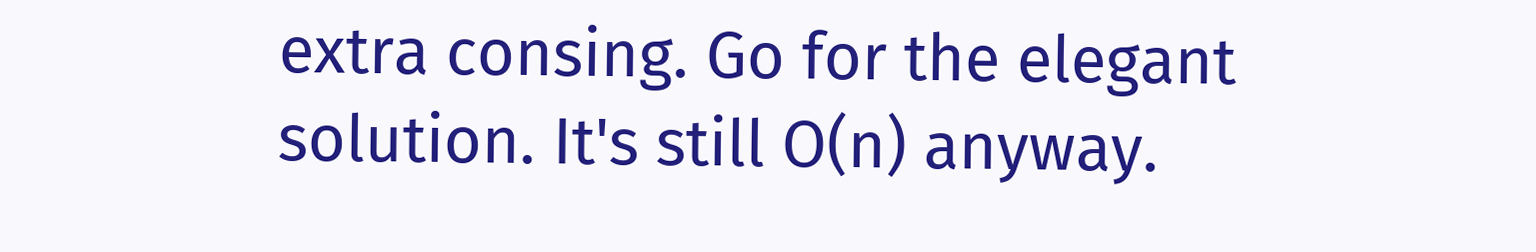extra consing. Go for the elegant solution. It's still O(n) anyway.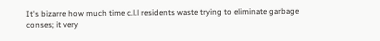It's bizarre how much time c.l.l residents waste trying to eliminate garbage conses; it very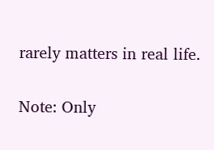rarely matters in real life.


Note: Only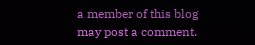a member of this blog may post a comment.